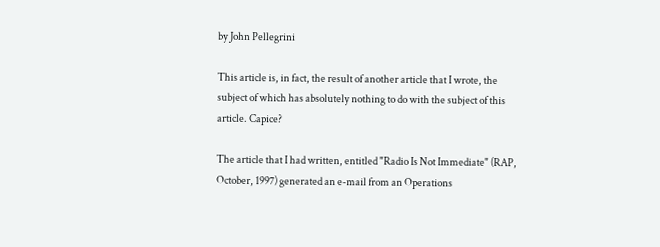by John Pellegrini

This article is, in fact, the result of another article that I wrote, the subject of which has absolutely nothing to do with the subject of this article. Capice?

The article that I had written, entitled "Radio Is Not Immediate" (RAP, October, 1997) generated an e-mail from an Operations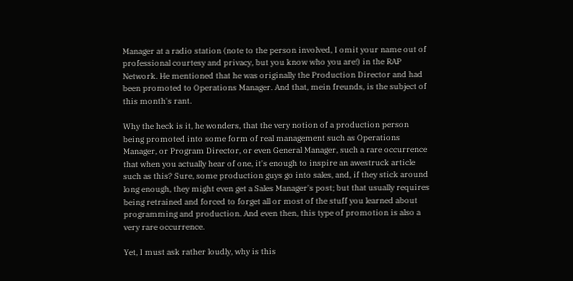Manager at a radio station (note to the person involved, I omit your name out of professional courtesy and privacy, but you know who you are!) in the RAP Network. He mentioned that he was originally the Production Director and had been promoted to Operations Manager. And that, mein freunds, is the subject of this month's rant.

Why the heck is it, he wonders, that the very notion of a production person being promoted into some form of real management such as Operations Manager, or Program Director, or even General Manager, such a rare occurrence that when you actually hear of one, it's enough to inspire an awestruck article such as this? Sure, some production guys go into sales, and, if they stick around long enough, they might even get a Sales Manager's post; but that usually requires being retrained and forced to forget all or most of the stuff you learned about programming and production. And even then, this type of promotion is also a very rare occurrence.

Yet, I must ask rather loudly, why is this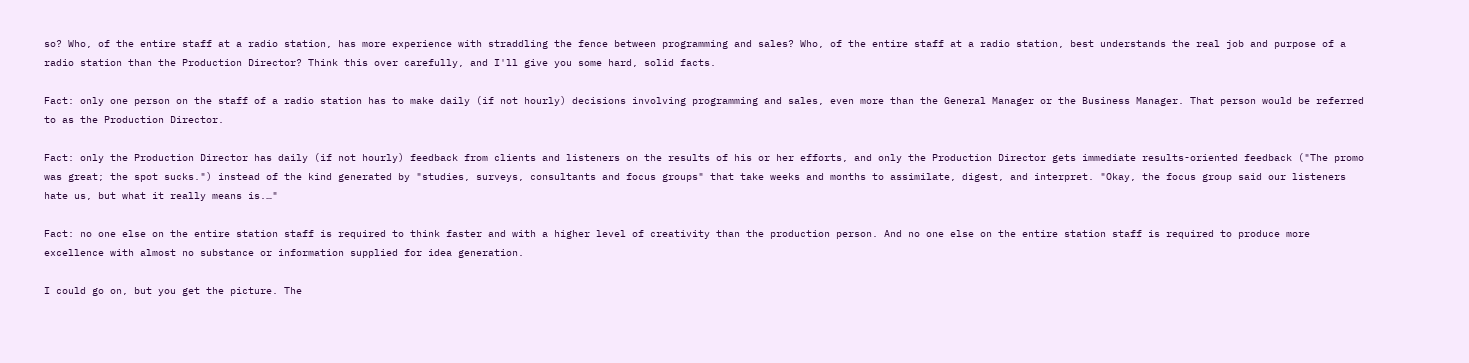so? Who, of the entire staff at a radio station, has more experience with straddling the fence between programming and sales? Who, of the entire staff at a radio station, best understands the real job and purpose of a radio station than the Production Director? Think this over carefully, and I'll give you some hard, solid facts.

Fact: only one person on the staff of a radio station has to make daily (if not hourly) decisions involving programming and sales, even more than the General Manager or the Business Manager. That person would be referred to as the Production Director.

Fact: only the Production Director has daily (if not hourly) feedback from clients and listeners on the results of his or her efforts, and only the Production Director gets immediate results-oriented feedback ("The promo was great; the spot sucks.") instead of the kind generated by "studies, surveys, consultants and focus groups" that take weeks and months to assimilate, digest, and interpret. "Okay, the focus group said our listeners hate us, but what it really means is.…"

Fact: no one else on the entire station staff is required to think faster and with a higher level of creativity than the production person. And no one else on the entire station staff is required to produce more excellence with almost no substance or information supplied for idea generation.

I could go on, but you get the picture. The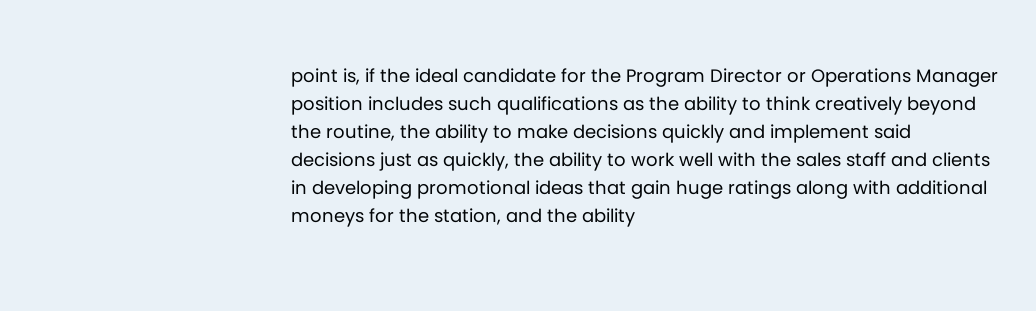point is, if the ideal candidate for the Program Director or Operations Manager position includes such qualifications as the ability to think creatively beyond the routine, the ability to make decisions quickly and implement said decisions just as quickly, the ability to work well with the sales staff and clients in developing promotional ideas that gain huge ratings along with additional moneys for the station, and the ability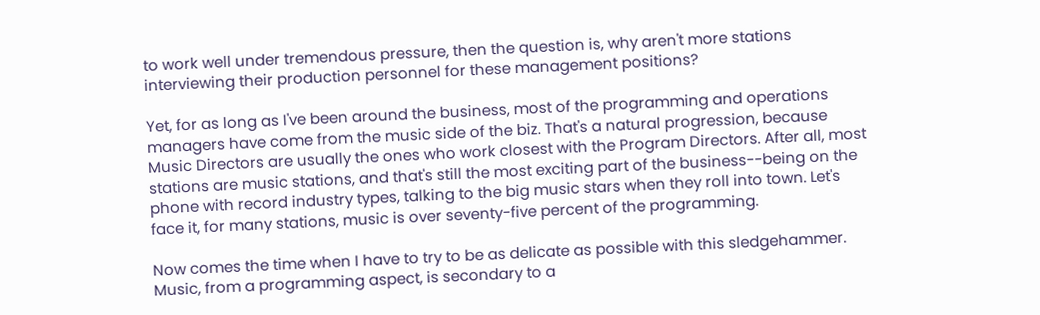to work well under tremendous pressure, then the question is, why aren't more stations interviewing their production personnel for these management positions?

Yet, for as long as I've been around the business, most of the programming and operations managers have come from the music side of the biz. That's a natural progression, because Music Directors are usually the ones who work closest with the Program Directors. After all, most stations are music stations, and that's still the most exciting part of the business--being on the phone with record industry types, talking to the big music stars when they roll into town. Let's face it, for many stations, music is over seventy-five percent of the programming.

Now comes the time when I have to try to be as delicate as possible with this sledgehammer. Music, from a programming aspect, is secondary to a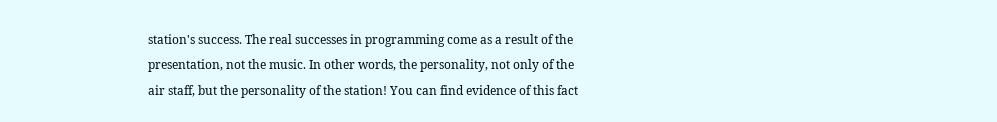station's success. The real successes in programming come as a result of the presentation, not the music. In other words, the personality, not only of the air staff, but the personality of the station! You can find evidence of this fact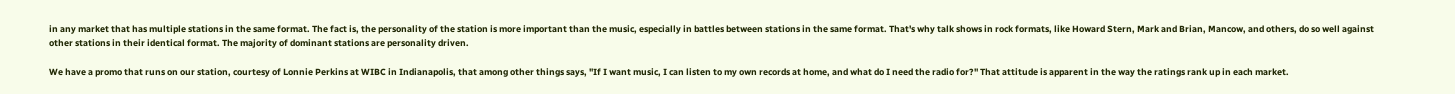in any market that has multiple stations in the same format. The fact is, the personality of the station is more important than the music, especially in battles between stations in the same format. That's why talk shows in rock formats, like Howard Stern, Mark and Brian, Mancow, and others, do so well against other stations in their identical format. The majority of dominant stations are personality driven.

We have a promo that runs on our station, courtesy of Lonnie Perkins at WIBC in Indianapolis, that among other things says, "If I want music, I can listen to my own records at home, and what do I need the radio for?" That attitude is apparent in the way the ratings rank up in each market.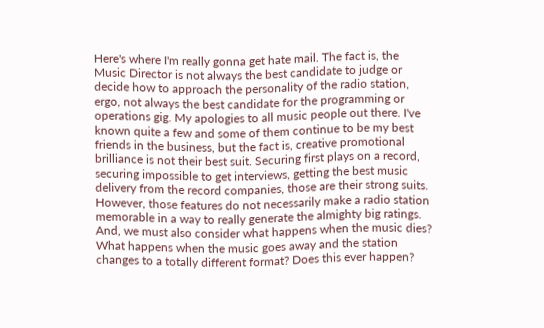Here's where I'm really gonna get hate mail. The fact is, the Music Director is not always the best candidate to judge or decide how to approach the personality of the radio station, ergo, not always the best candidate for the programming or operations gig. My apologies to all music people out there. I've known quite a few and some of them continue to be my best friends in the business, but the fact is, creative promotional brilliance is not their best suit. Securing first plays on a record, securing impossible to get interviews, getting the best music delivery from the record companies, those are their strong suits. However, those features do not necessarily make a radio station memorable in a way to really generate the almighty big ratings. And, we must also consider what happens when the music dies? What happens when the music goes away and the station changes to a totally different format? Does this ever happen?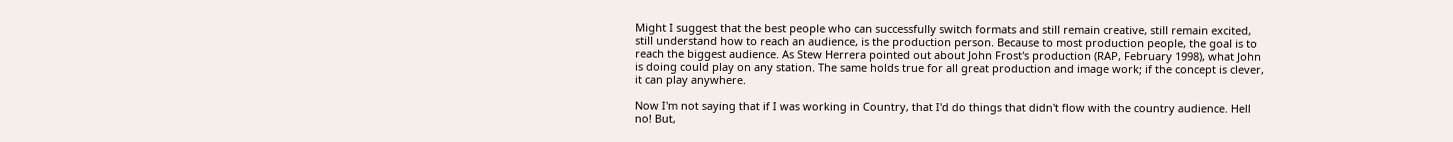Might I suggest that the best people who can successfully switch formats and still remain creative, still remain excited, still understand how to reach an audience, is the production person. Because to most production people, the goal is to reach the biggest audience. As Stew Herrera pointed out about John Frost's production (RAP, February 1998), what John is doing could play on any station. The same holds true for all great production and image work; if the concept is clever, it can play anywhere.

Now I'm not saying that if I was working in Country, that I'd do things that didn't flow with the country audience. Hell no! But,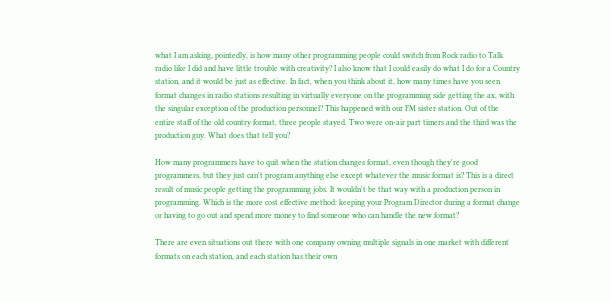what I am asking, pointedly, is how many other programming people could switch from Rock radio to Talk radio like I did and have little trouble with creativity? I also know that I could easily do what I do for a Country station, and it would be just as effective. In fact, when you think about it, how many times have you seen format changes in radio stations resulting in virtually everyone on the programming side getting the ax, with the singular exception of the production personnel? This happened with our FM sister station. Out of the entire staff of the old country format, three people stayed. Two were on-air part timers and the third was the production guy. What does that tell you?

How many programmers have to quit when the station changes format, even though they're good programmers, but they just can't program anything else except whatever the music format is? This is a direct result of music people getting the programming jobs. It wouldn't be that way with a production person in programming. Which is the more cost effective method: keeping your Program Director during a format change or having to go out and spend more money to find someone who can handle the new format?

There are even situations out there with one company owning multiple signals in one market with different formats on each station, and each station has their own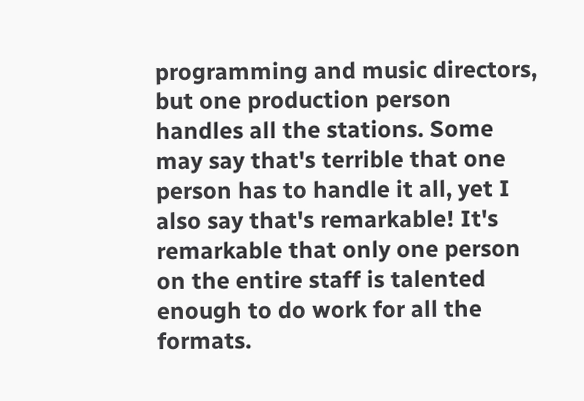programming and music directors, but one production person handles all the stations. Some may say that's terrible that one person has to handle it all, yet I also say that's remarkable! It's remarkable that only one person on the entire staff is talented enough to do work for all the formats.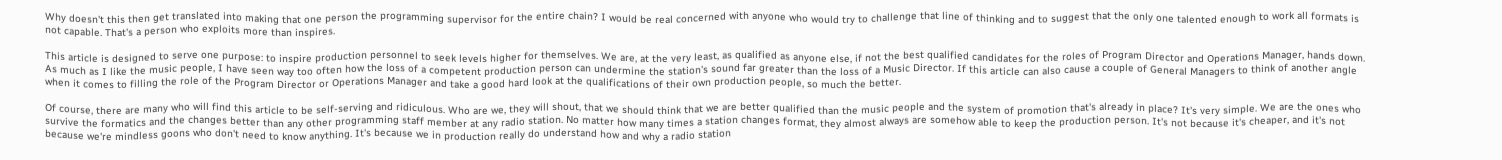Why doesn't this then get translated into making that one person the programming supervisor for the entire chain? I would be real concerned with anyone who would try to challenge that line of thinking and to suggest that the only one talented enough to work all formats is not capable. That's a person who exploits more than inspires.

This article is designed to serve one purpose: to inspire production personnel to seek levels higher for themselves. We are, at the very least, as qualified as anyone else, if not the best qualified candidates for the roles of Program Director and Operations Manager, hands down. As much as I like the music people, I have seen way too often how the loss of a competent production person can undermine the station's sound far greater than the loss of a Music Director. If this article can also cause a couple of General Managers to think of another angle when it comes to filling the role of the Program Director or Operations Manager and take a good hard look at the qualifications of their own production people, so much the better.

Of course, there are many who will find this article to be self-serving and ridiculous. Who are we, they will shout, that we should think that we are better qualified than the music people and the system of promotion that's already in place? It's very simple. We are the ones who survive the formatics and the changes better than any other programming staff member at any radio station. No matter how many times a station changes format, they almost always are somehow able to keep the production person. It's not because it's cheaper, and it's not because we're mindless goons who don't need to know anything. It's because we in production really do understand how and why a radio station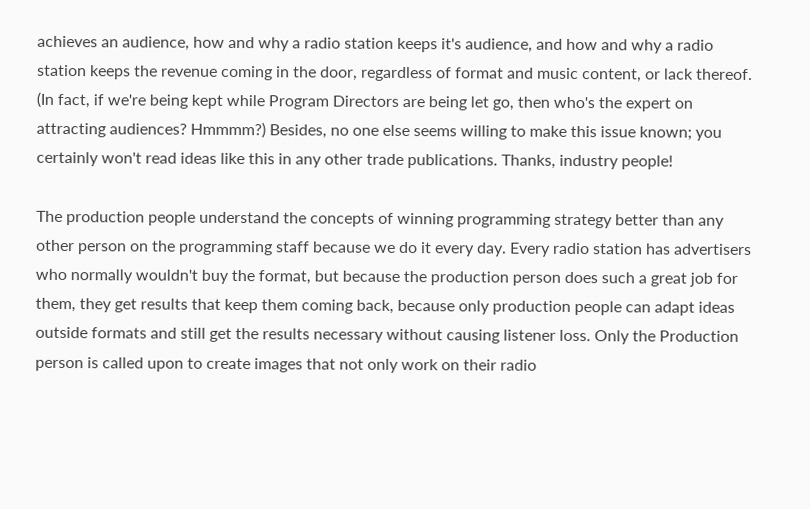achieves an audience, how and why a radio station keeps it's audience, and how and why a radio station keeps the revenue coming in the door, regardless of format and music content, or lack thereof. (In fact, if we're being kept while Program Directors are being let go, then who's the expert on attracting audiences? Hmmmm?) Besides, no one else seems willing to make this issue known; you certainly won't read ideas like this in any other trade publications. Thanks, industry people!

The production people understand the concepts of winning programming strategy better than any other person on the programming staff because we do it every day. Every radio station has advertisers who normally wouldn't buy the format, but because the production person does such a great job for them, they get results that keep them coming back, because only production people can adapt ideas outside formats and still get the results necessary without causing listener loss. Only the Production person is called upon to create images that not only work on their radio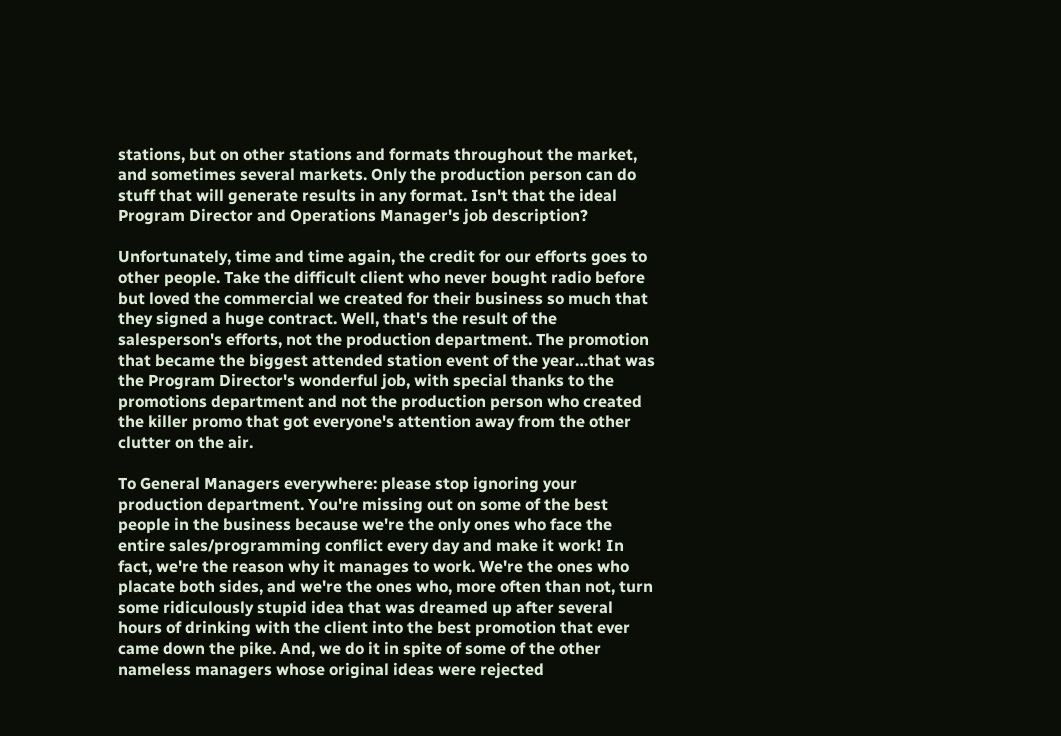stations, but on other stations and formats throughout the market, and sometimes several markets. Only the production person can do stuff that will generate results in any format. Isn't that the ideal Program Director and Operations Manager's job description?

Unfortunately, time and time again, the credit for our efforts goes to other people. Take the difficult client who never bought radio before but loved the commercial we created for their business so much that they signed a huge contract. Well, that's the result of the salesperson's efforts, not the production department. The promotion that became the biggest attended station event of the year…that was the Program Director's wonderful job, with special thanks to the promotions department and not the production person who created the killer promo that got everyone's attention away from the other clutter on the air.

To General Managers everywhere: please stop ignoring your production department. You're missing out on some of the best people in the business because we're the only ones who face the entire sales/programming conflict every day and make it work! In fact, we're the reason why it manages to work. We're the ones who placate both sides, and we're the ones who, more often than not, turn some ridiculously stupid idea that was dreamed up after several hours of drinking with the client into the best promotion that ever came down the pike. And, we do it in spite of some of the other nameless managers whose original ideas were rejected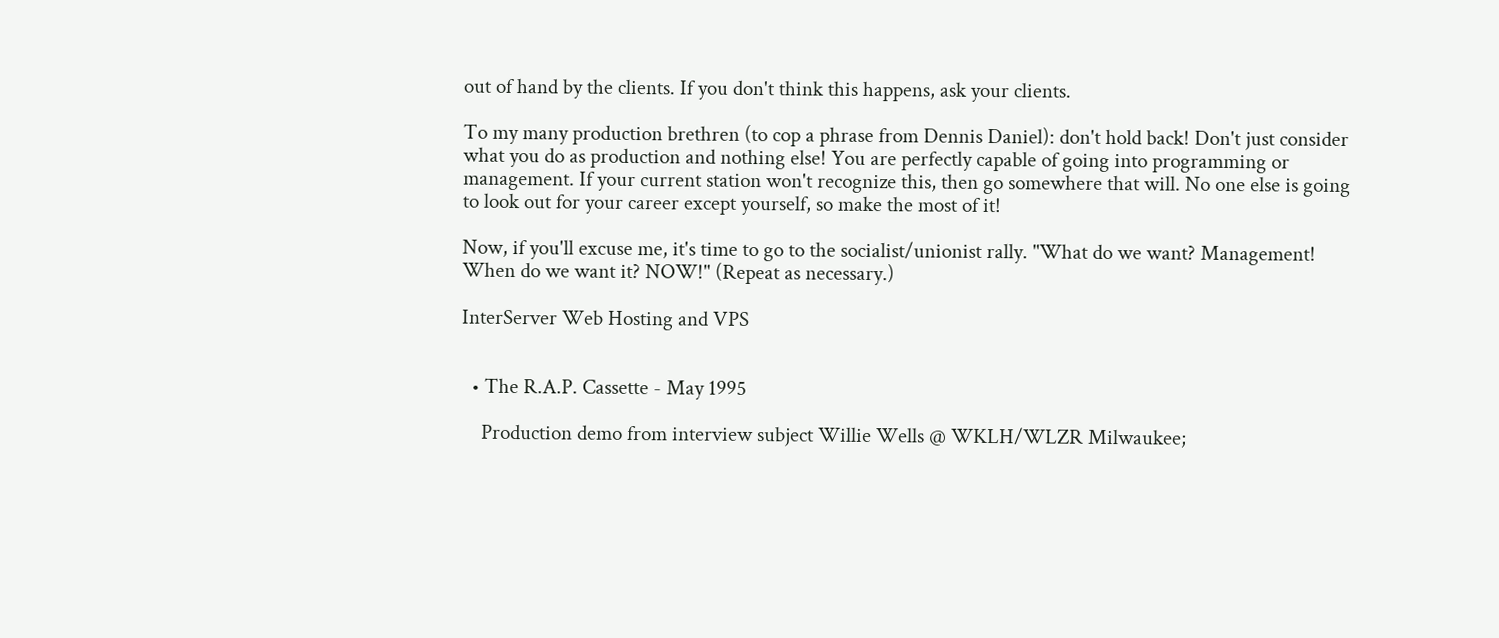out of hand by the clients. If you don't think this happens, ask your clients.

To my many production brethren (to cop a phrase from Dennis Daniel): don't hold back! Don't just consider what you do as production and nothing else! You are perfectly capable of going into programming or management. If your current station won't recognize this, then go somewhere that will. No one else is going to look out for your career except yourself, so make the most of it!

Now, if you'll excuse me, it's time to go to the socialist/unionist rally. "What do we want? Management! When do we want it? NOW!" (Repeat as necessary.)

InterServer Web Hosting and VPS


  • The R.A.P. Cassette - May 1995

    Production demo from interview subject Willie Wells @ WKLH/WLZR Milwaukee;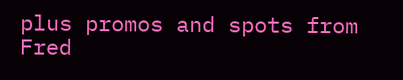plus promos and spots from Fred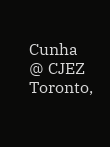Cunha @ CJEZ Toronto,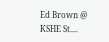Ed Brown @ KSHE St....